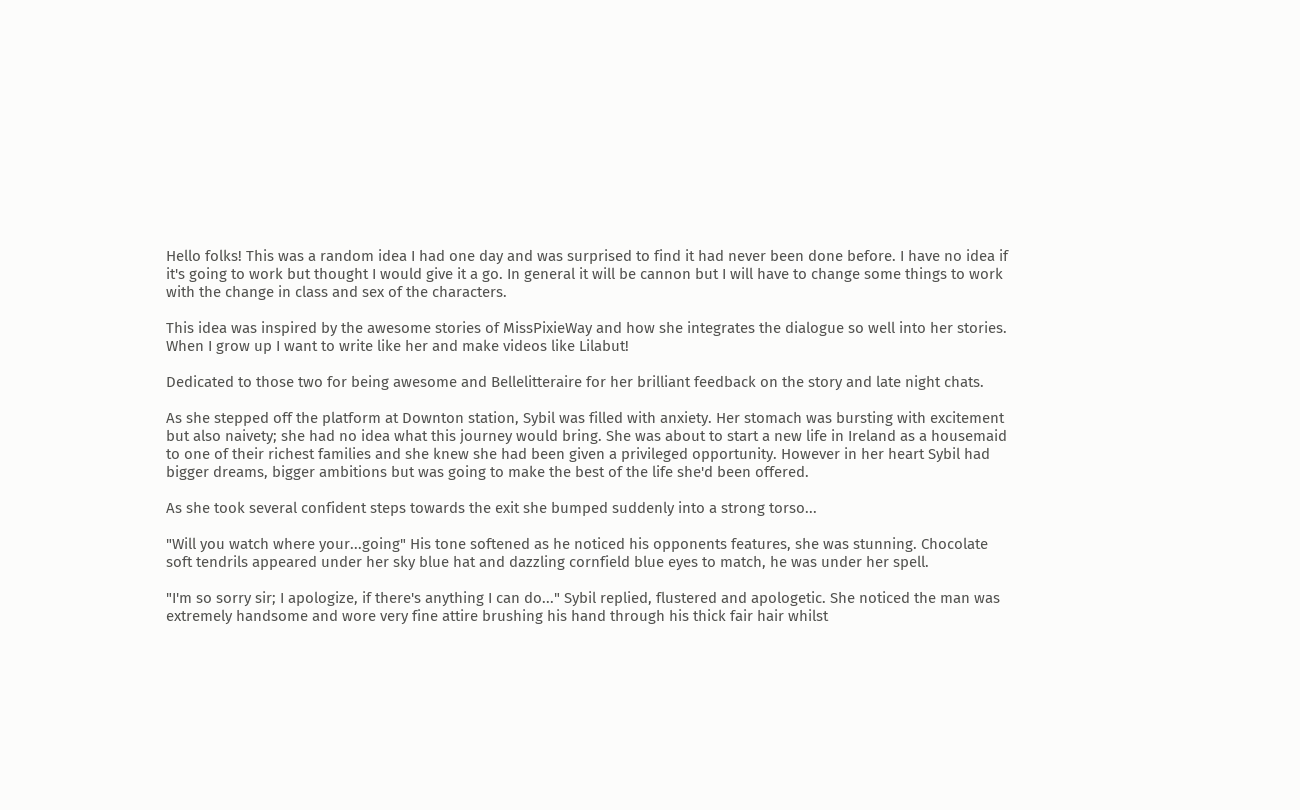Hello folks! This was a random idea I had one day and was surprised to find it had never been done before. I have no idea if it's going to work but thought I would give it a go. In general it will be cannon but I will have to change some things to work with the change in class and sex of the characters.

This idea was inspired by the awesome stories of MissPixieWay and how she integrates the dialogue so well into her stories. When I grow up I want to write like her and make videos like Lilabut!

Dedicated to those two for being awesome and Bellelitteraire for her brilliant feedback on the story and late night chats.

As she stepped off the platform at Downton station, Sybil was filled with anxiety. Her stomach was bursting with excitement but also naivety; she had no idea what this journey would bring. She was about to start a new life in Ireland as a housemaid to one of their richest families and she knew she had been given a privileged opportunity. However in her heart Sybil had bigger dreams, bigger ambitions but was going to make the best of the life she'd been offered.

As she took several confident steps towards the exit she bumped suddenly into a strong torso...

"Will you watch where your...going" His tone softened as he noticed his opponents features, she was stunning. Chocolate soft tendrils appeared under her sky blue hat and dazzling cornfield blue eyes to match, he was under her spell.

"I'm so sorry sir; I apologize, if there's anything I can do..." Sybil replied, flustered and apologetic. She noticed the man was extremely handsome and wore very fine attire brushing his hand through his thick fair hair whilst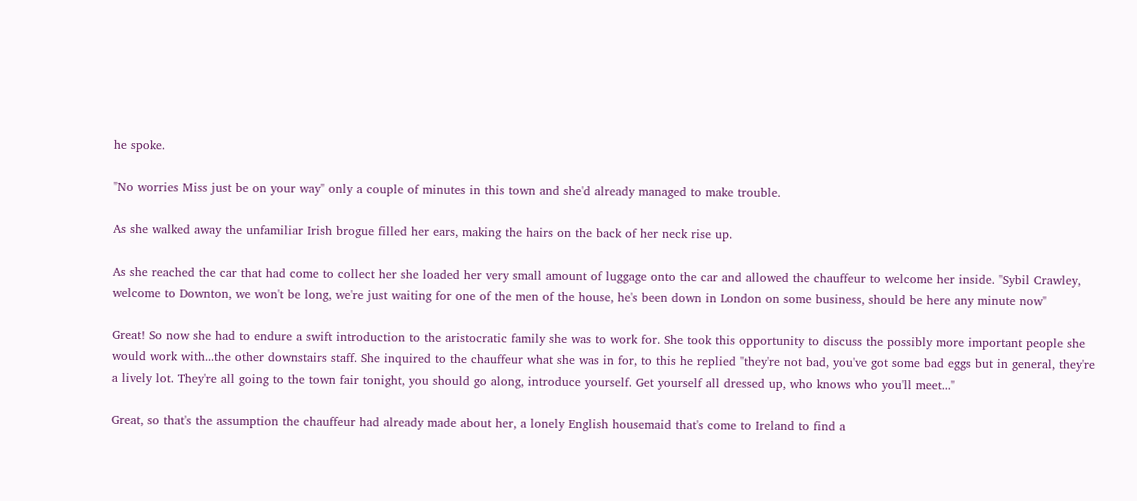he spoke.

"No worries Miss just be on your way" only a couple of minutes in this town and she'd already managed to make trouble.

As she walked away the unfamiliar Irish brogue filled her ears, making the hairs on the back of her neck rise up.

As she reached the car that had come to collect her she loaded her very small amount of luggage onto the car and allowed the chauffeur to welcome her inside. "Sybil Crawley, welcome to Downton, we won't be long, we're just waiting for one of the men of the house, he's been down in London on some business, should be here any minute now"

Great! So now she had to endure a swift introduction to the aristocratic family she was to work for. She took this opportunity to discuss the possibly more important people she would work with...the other downstairs staff. She inquired to the chauffeur what she was in for, to this he replied "they're not bad, you've got some bad eggs but in general, they're a lively lot. They're all going to the town fair tonight, you should go along, introduce yourself. Get yourself all dressed up, who knows who you'll meet..."

Great, so that's the assumption the chauffeur had already made about her, a lonely English housemaid that's come to Ireland to find a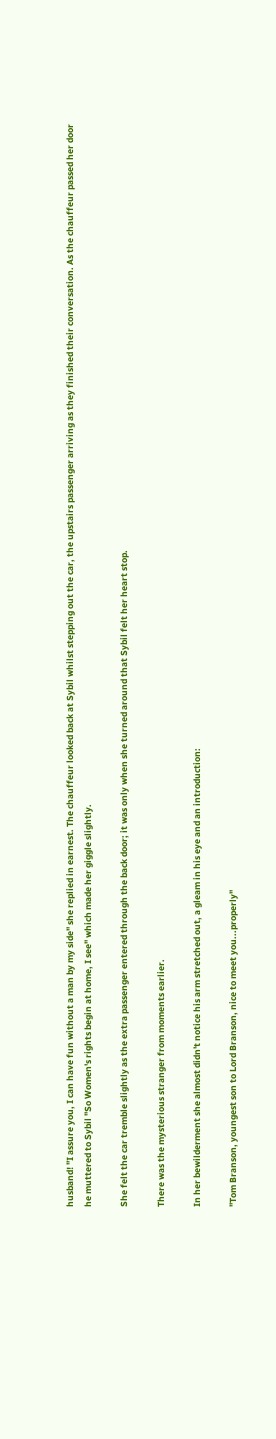husband! "I assure you, I can have fun without a man by my side" she replied in earnest. The chauffeur looked back at Sybil whilst stepping out the car, the upstairs passenger arriving as they finished their conversation. As the chauffeur passed her door he muttered to Sybil "So Women's rights begin at home, I see" which made her giggle slightly.

She felt the car tremble slightly as the extra passenger entered through the back door; it was only when she turned around that Sybil felt her heart stop.

There was the mysterious stranger from moments earlier.

In her bewilderment she almost didn't notice his arm stretched out, a gleam in his eye and an introduction:

"Tom Branson, youngest son to Lord Branson, nice to meet you...properly"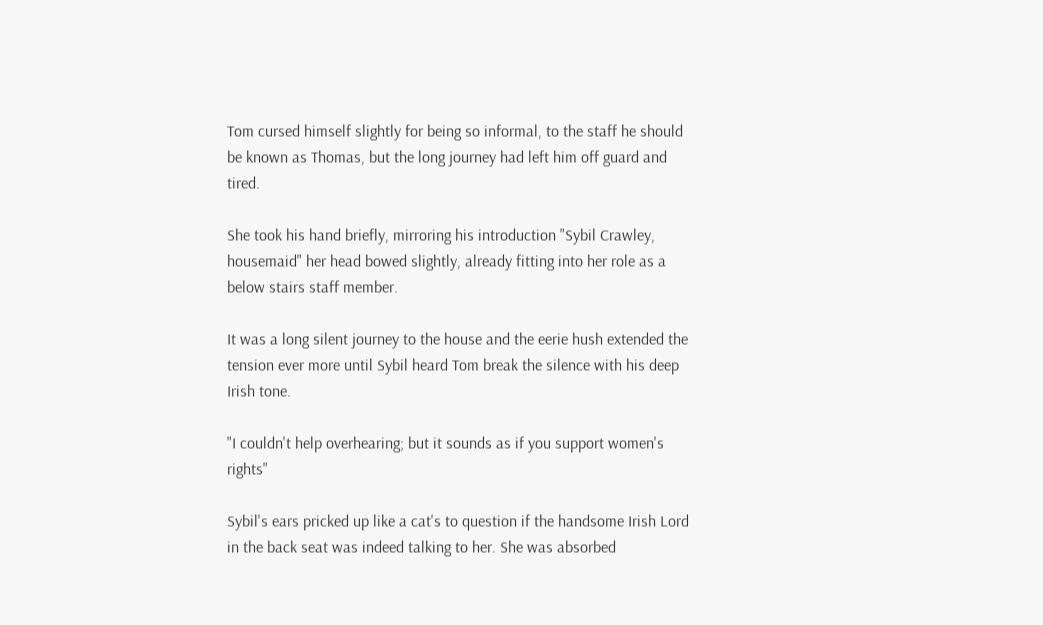Tom cursed himself slightly for being so informal, to the staff he should be known as Thomas, but the long journey had left him off guard and tired.

She took his hand briefly, mirroring his introduction "Sybil Crawley, housemaid" her head bowed slightly, already fitting into her role as a below stairs staff member.

It was a long silent journey to the house and the eerie hush extended the tension ever more until Sybil heard Tom break the silence with his deep Irish tone.

"I couldn't help overhearing; but it sounds as if you support women's rights"

Sybil's ears pricked up like a cat's to question if the handsome Irish Lord in the back seat was indeed talking to her. She was absorbed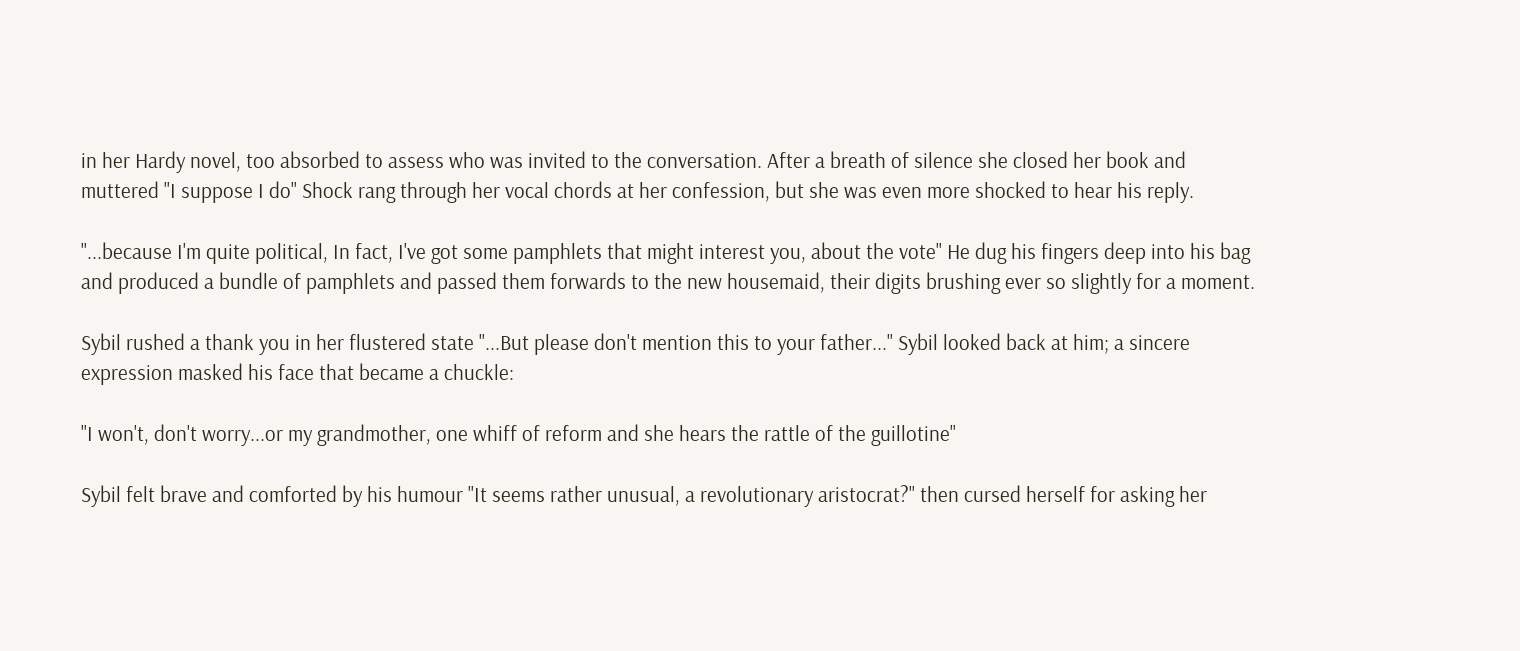in her Hardy novel, too absorbed to assess who was invited to the conversation. After a breath of silence she closed her book and muttered "I suppose I do" Shock rang through her vocal chords at her confession, but she was even more shocked to hear his reply.

"...because I'm quite political, In fact, I've got some pamphlets that might interest you, about the vote" He dug his fingers deep into his bag and produced a bundle of pamphlets and passed them forwards to the new housemaid, their digits brushing ever so slightly for a moment.

Sybil rushed a thank you in her flustered state "...But please don't mention this to your father..." Sybil looked back at him; a sincere expression masked his face that became a chuckle:

"I won't, don't worry...or my grandmother, one whiff of reform and she hears the rattle of the guillotine"

Sybil felt brave and comforted by his humour "It seems rather unusual, a revolutionary aristocrat?" then cursed herself for asking her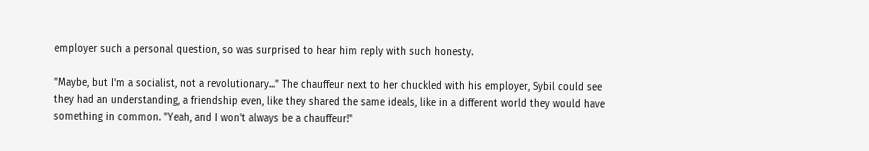employer such a personal question, so was surprised to hear him reply with such honesty.

"Maybe, but I'm a socialist, not a revolutionary..." The chauffeur next to her chuckled with his employer, Sybil could see they had an understanding, a friendship even, like they shared the same ideals, like in a different world they would have something in common. "Yeah, and I won't always be a chauffeur!"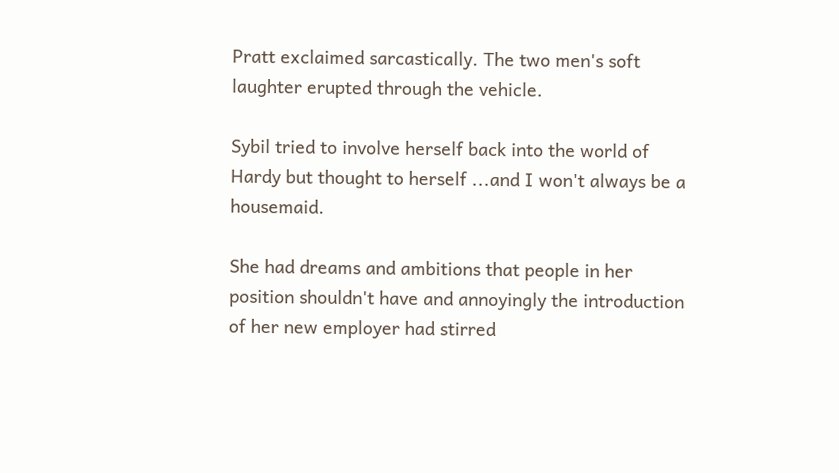Pratt exclaimed sarcastically. The two men's soft laughter erupted through the vehicle.

Sybil tried to involve herself back into the world of Hardy but thought to herself ...and I won't always be a housemaid.

She had dreams and ambitions that people in her position shouldn't have and annoyingly the introduction of her new employer had stirred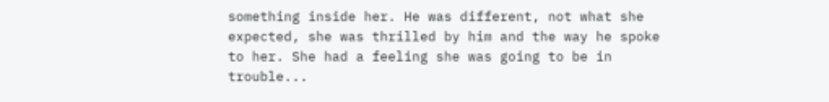something inside her. He was different, not what she expected, she was thrilled by him and the way he spoke to her. She had a feeling she was going to be in trouble...